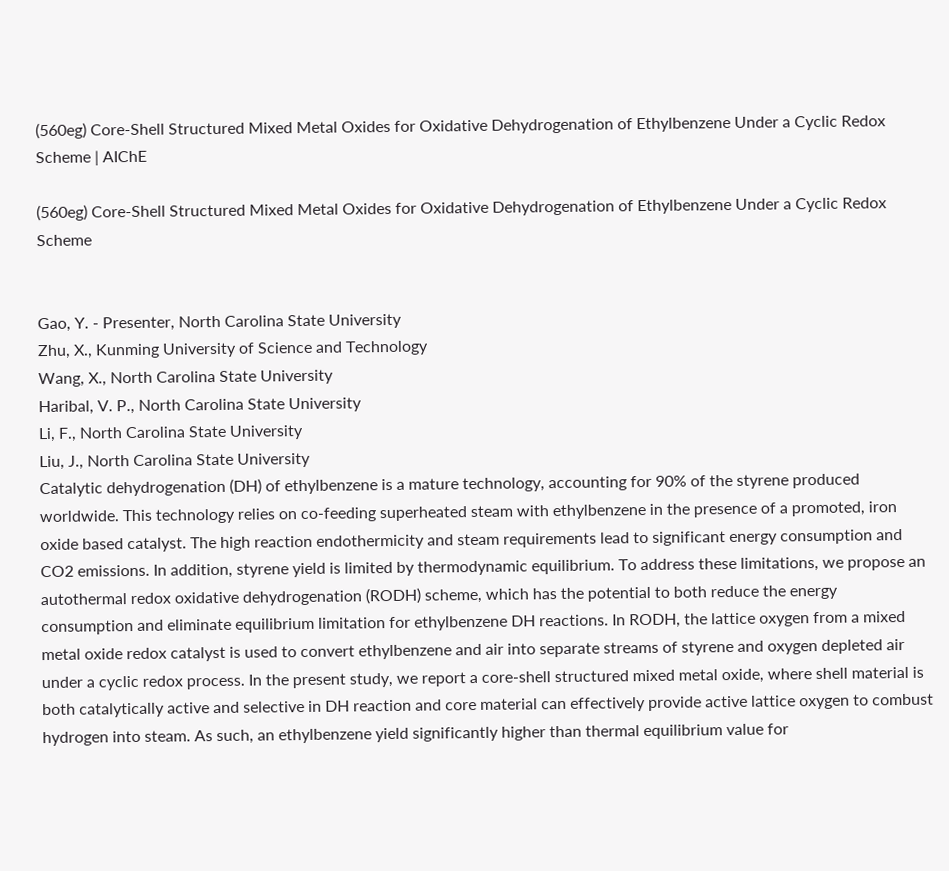(560eg) Core-Shell Structured Mixed Metal Oxides for Oxidative Dehydrogenation of Ethylbenzene Under a Cyclic Redox Scheme | AIChE

(560eg) Core-Shell Structured Mixed Metal Oxides for Oxidative Dehydrogenation of Ethylbenzene Under a Cyclic Redox Scheme


Gao, Y. - Presenter, North Carolina State University
Zhu, X., Kunming University of Science and Technology
Wang, X., North Carolina State University
Haribal, V. P., North Carolina State University
Li, F., North Carolina State University
Liu, J., North Carolina State University
Catalytic dehydrogenation (DH) of ethylbenzene is a mature technology, accounting for 90% of the styrene produced worldwide. This technology relies on co-feeding superheated steam with ethylbenzene in the presence of a promoted, iron oxide based catalyst. The high reaction endothermicity and steam requirements lead to significant energy consumption and CO2 emissions. In addition, styrene yield is limited by thermodynamic equilibrium. To address these limitations, we propose an autothermal redox oxidative dehydrogenation (RODH) scheme, which has the potential to both reduce the energy consumption and eliminate equilibrium limitation for ethylbenzene DH reactions. In RODH, the lattice oxygen from a mixed metal oxide redox catalyst is used to convert ethylbenzene and air into separate streams of styrene and oxygen depleted air under a cyclic redox process. In the present study, we report a core-shell structured mixed metal oxide, where shell material is both catalytically active and selective in DH reaction and core material can effectively provide active lattice oxygen to combust hydrogen into steam. As such, an ethylbenzene yield significantly higher than thermal equilibrium value for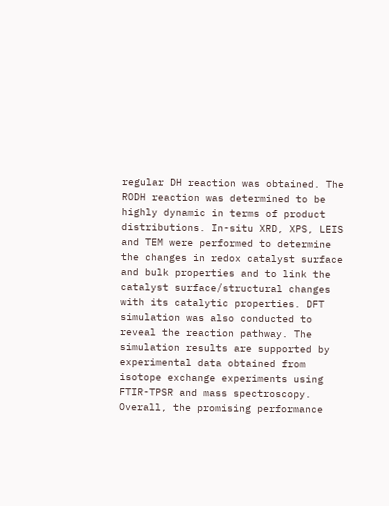regular DH reaction was obtained. The RODH reaction was determined to be highly dynamic in terms of product distributions. In-situ XRD, XPS, LEIS and TEM were performed to determine the changes in redox catalyst surface and bulk properties and to link the catalyst surface/structural changes with its catalytic properties. DFT simulation was also conducted to reveal the reaction pathway. The simulation results are supported by experimental data obtained from isotope exchange experiments using FTIR-TPSR and mass spectroscopy. Overall, the promising performance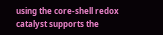using the core-shell redox catalyst supports the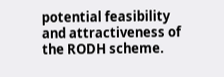potential feasibility and attractiveness of the RODH scheme.